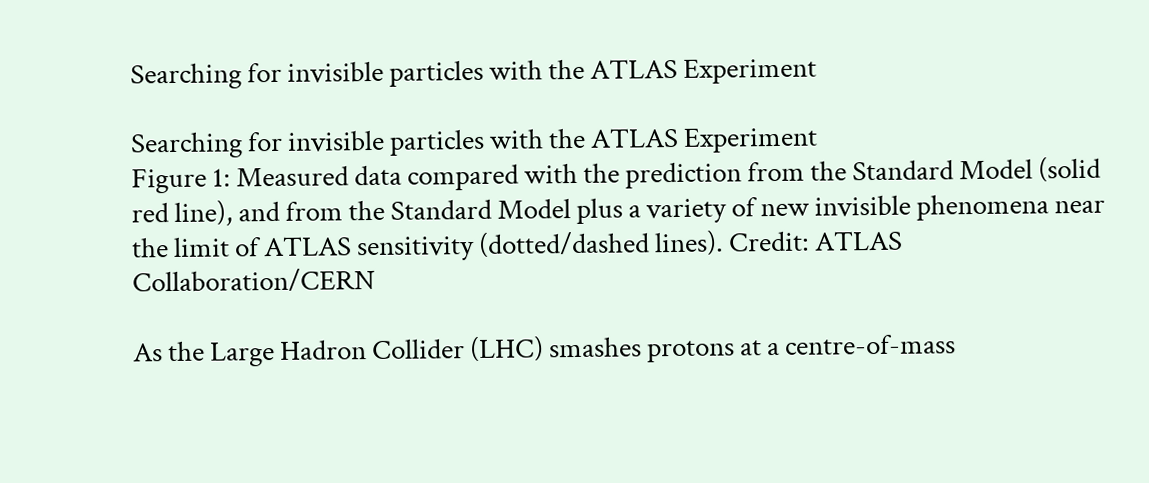Searching for invisible particles with the ATLAS Experiment

Searching for invisible particles with the ATLAS Experiment
Figure 1: Measured data compared with the prediction from the Standard Model (solid red line), and from the Standard Model plus a variety of new invisible phenomena near the limit of ATLAS sensitivity (dotted/dashed lines). Credit: ATLAS Collaboration/CERN

As the Large Hadron Collider (LHC) smashes protons at a centre-of-mass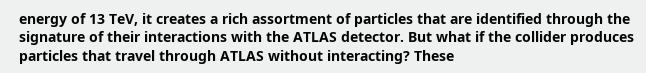energy of 13 TeV, it creates a rich assortment of particles that are identified through the signature of their interactions with the ATLAS detector. But what if the collider produces particles that travel through ATLAS without interacting? These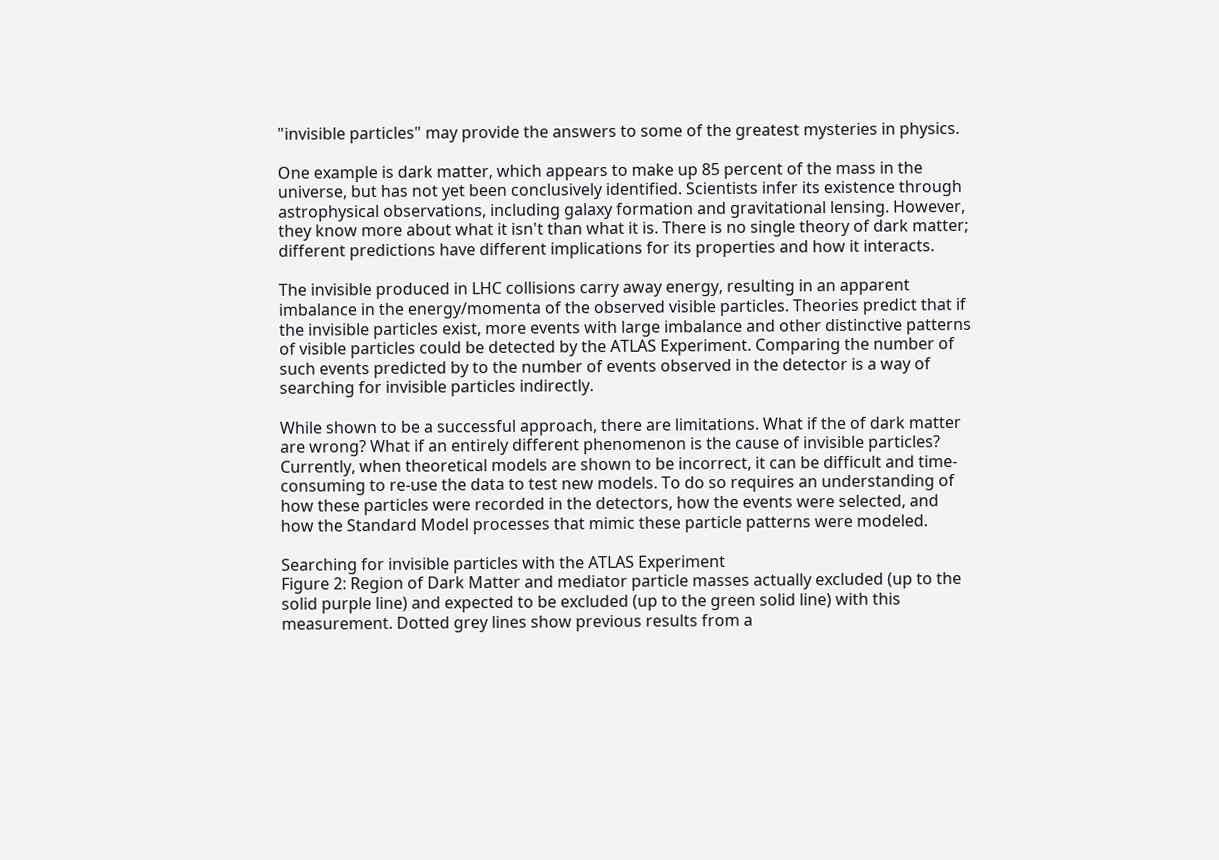"invisible particles" may provide the answers to some of the greatest mysteries in physics.

One example is dark matter, which appears to make up 85 percent of the mass in the universe, but has not yet been conclusively identified. Scientists infer its existence through astrophysical observations, including galaxy formation and gravitational lensing. However, they know more about what it isn't than what it is. There is no single theory of dark matter; different predictions have different implications for its properties and how it interacts.

The invisible produced in LHC collisions carry away energy, resulting in an apparent imbalance in the energy/momenta of the observed visible particles. Theories predict that if the invisible particles exist, more events with large imbalance and other distinctive patterns of visible particles could be detected by the ATLAS Experiment. Comparing the number of such events predicted by to the number of events observed in the detector is a way of searching for invisible particles indirectly.

While shown to be a successful approach, there are limitations. What if the of dark matter are wrong? What if an entirely different phenomenon is the cause of invisible particles? Currently, when theoretical models are shown to be incorrect, it can be difficult and time-consuming to re-use the data to test new models. To do so requires an understanding of how these particles were recorded in the detectors, how the events were selected, and how the Standard Model processes that mimic these particle patterns were modeled.

Searching for invisible particles with the ATLAS Experiment
Figure 2: Region of Dark Matter and mediator particle masses actually excluded (up to the solid purple line) and expected to be excluded (up to the green solid line) with this measurement. Dotted grey lines show previous results from a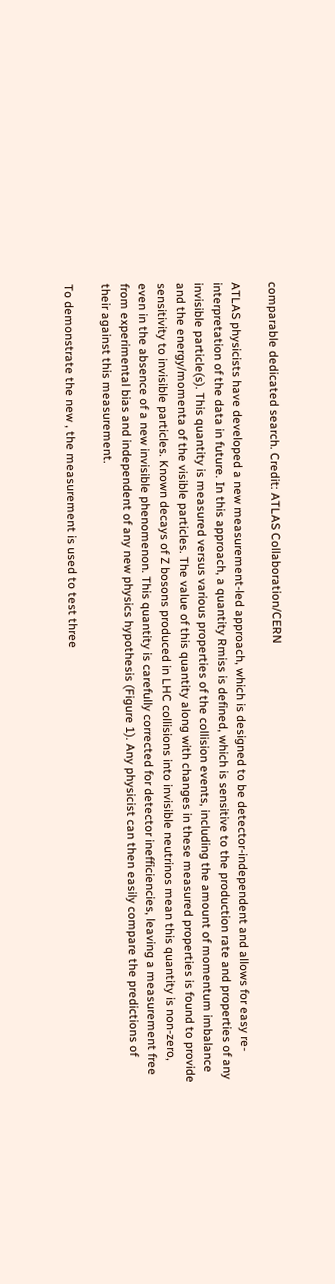comparable dedicated search. Credit: ATLAS Collaboration/CERN

ATLAS physicists have developed a new measurement-led approach, which is designed to be detector-independent and allows for easy re-interpretation of the data in future. In this approach, a quantity Rmiss is defined, which is sensitive to the production rate and properties of any invisible particle(s). This quantity is measured versus various properties of the collision events, including the amount of momentum imbalance and the energy/momenta of the visible particles. The value of this quantity along with changes in these measured properties is found to provide sensitivity to invisible particles. Known decays of Z bosons produced in LHC collisions into invisible neutrinos mean this quantity is non-zero, even in the absence of a new invisible phenomenon. This quantity is carefully corrected for detector inefficiencies, leaving a measurement free from experimental bias and independent of any new physics hypothesis (Figure 1). Any physicist can then easily compare the predictions of their against this measurement.

To demonstrate the new , the measurement is used to test three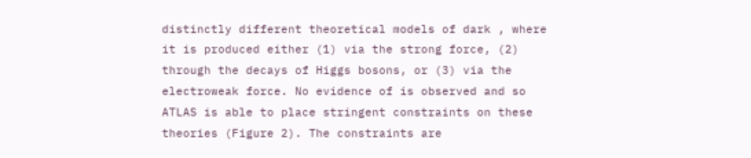distinctly different theoretical models of dark , where it is produced either (1) via the strong force, (2) through the decays of Higgs bosons, or (3) via the electroweak force. No evidence of is observed and so ATLAS is able to place stringent constraints on these theories (Figure 2). The constraints are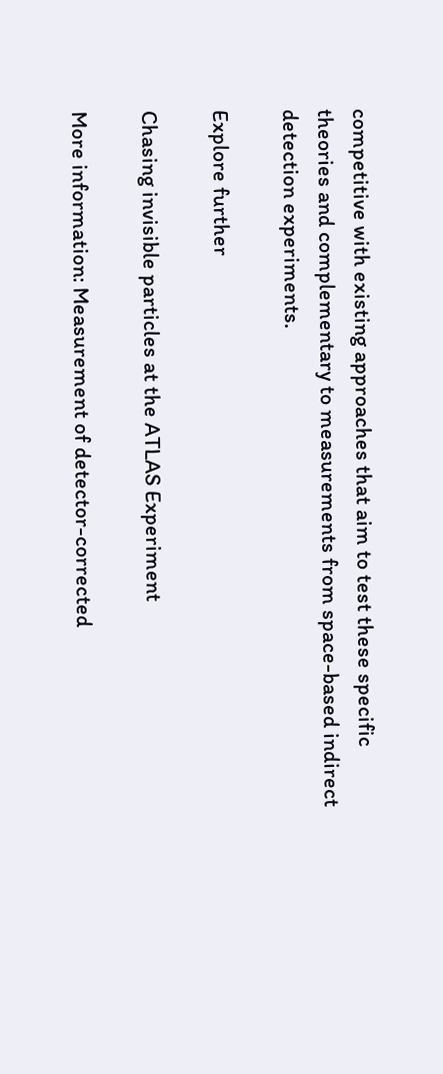competitive with existing approaches that aim to test these specific theories and complementary to measurements from space-based indirect detection experiments.

Explore further

Chasing invisible particles at the ATLAS Experiment

More information: Measurement of detector-corrected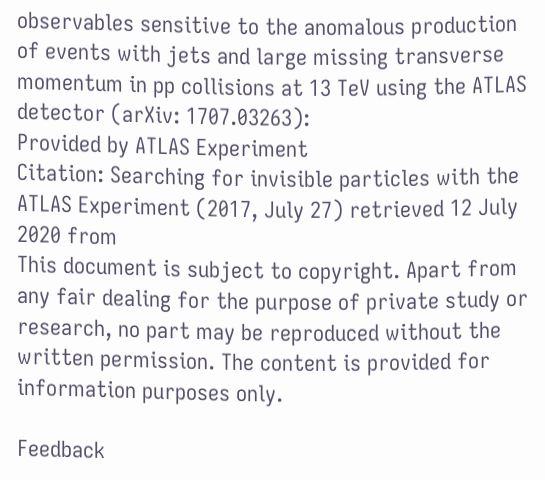observables sensitive to the anomalous production of events with jets and large missing transverse momentum in pp collisions at 13 TeV using the ATLAS detector (arXiv: 1707.03263):
Provided by ATLAS Experiment
Citation: Searching for invisible particles with the ATLAS Experiment (2017, July 27) retrieved 12 July 2020 from
This document is subject to copyright. Apart from any fair dealing for the purpose of private study or research, no part may be reproduced without the written permission. The content is provided for information purposes only.

Feedback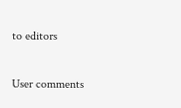to editors

User comments